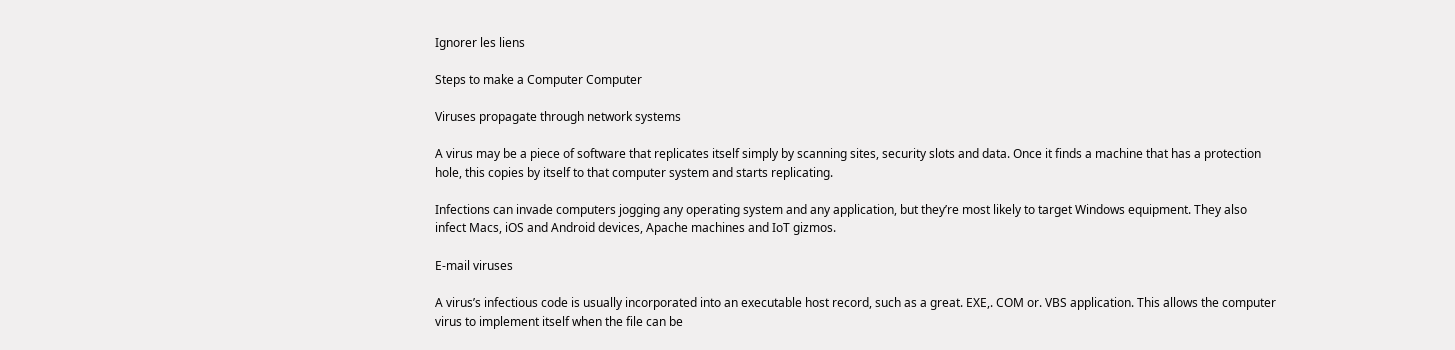Ignorer les liens

Steps to make a Computer Computer

Viruses propagate through network systems

A virus may be a piece of software that replicates itself simply by scanning sites, security slots and data. Once it finds a machine that has a protection hole, this copies by itself to that computer system and starts replicating.

Infections can invade computers jogging any operating system and any application, but they’re most likely to target Windows equipment. They also infect Macs, iOS and Android devices, Apache machines and IoT gizmos.

E-mail viruses

A virus’s infectious code is usually incorporated into an executable host record, such as a great. EXE,. COM or. VBS application. This allows the computer virus to implement itself when the file can be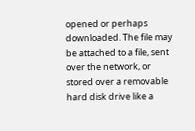opened or perhaps downloaded. The file may be attached to a file, sent over the network, or stored over a removable hard disk drive like a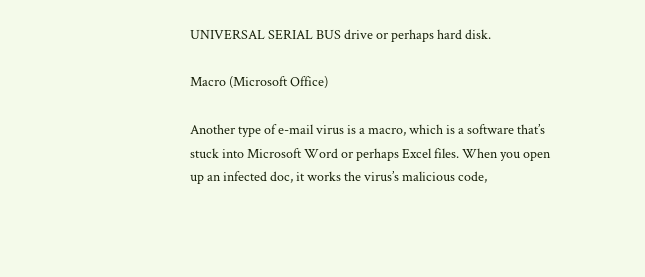UNIVERSAL SERIAL BUS drive or perhaps hard disk.

Macro (Microsoft Office)

Another type of e-mail virus is a macro, which is a software that’s stuck into Microsoft Word or perhaps Excel files. When you open up an infected doc, it works the virus’s malicious code,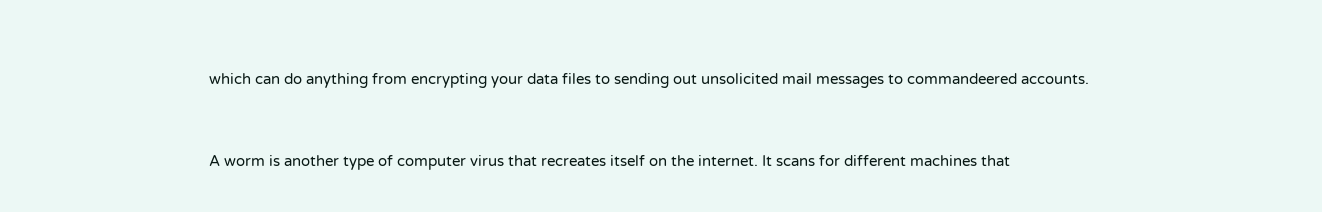which can do anything from encrypting your data files to sending out unsolicited mail messages to commandeered accounts.


A worm is another type of computer virus that recreates itself on the internet. It scans for different machines that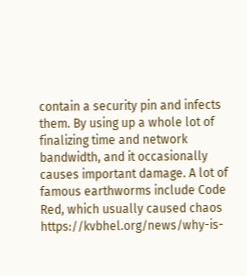contain a security pin and infects them. By using up a whole lot of finalizing time and network bandwidth, and it occasionally causes important damage. A lot of famous earthworms include Code Red, which usually caused chaos https://kvbhel.org/news/why-is-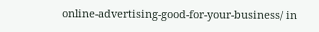online-advertising-good-for-your-business/ in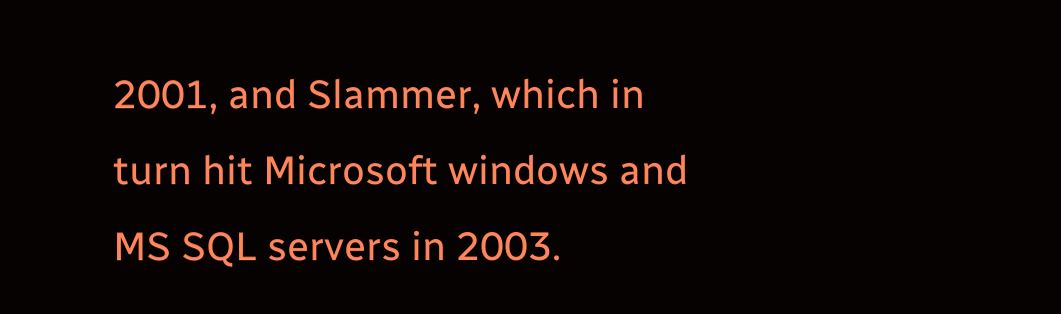2001, and Slammer, which in turn hit Microsoft windows and MS SQL servers in 2003.